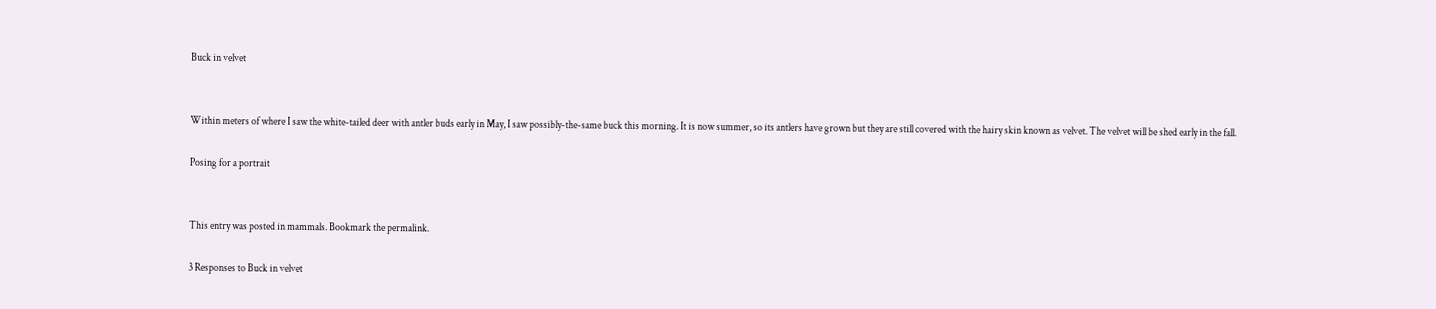Buck in velvet


Within meters of where I saw the white-tailed deer with antler buds early in May, I saw possibly-the-same buck this morning. It is now summer, so its antlers have grown but they are still covered with the hairy skin known as velvet. The velvet will be shed early in the fall.

Posing for a portrait


This entry was posted in mammals. Bookmark the permalink.

3 Responses to Buck in velvet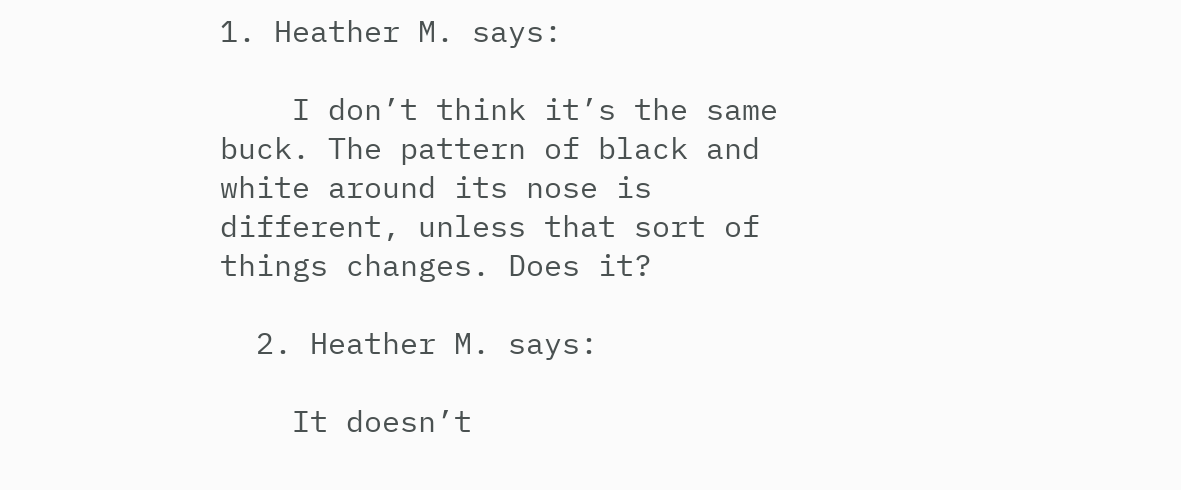1. Heather M. says:

    I don’t think it’s the same buck. The pattern of black and white around its nose is different, unless that sort of things changes. Does it?

  2. Heather M. says:

    It doesn’t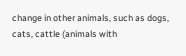change in other animals, such as dogs, cats, cattle (animals with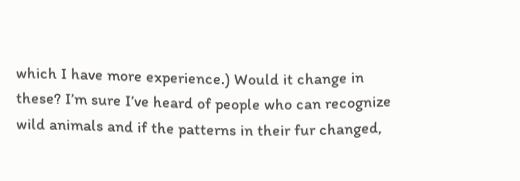which I have more experience.) Would it change in these? I’m sure I’ve heard of people who can recognize wild animals and if the patterns in their fur changed,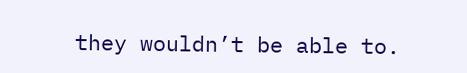they wouldn’t be able to.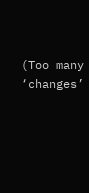(Too many ‘changes’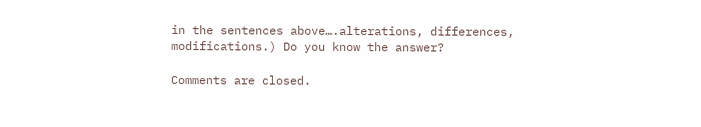in the sentences above….alterations, differences, modifications.) Do you know the answer?

Comments are closed.